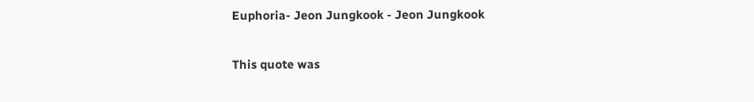Euphoria- Jeon Jungkook - Jeon Jungkook

This quote was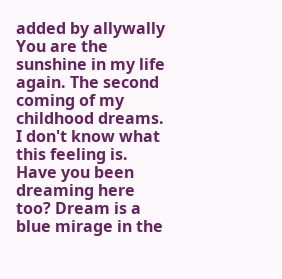added by allywally
You are the sunshine in my life again. The second coming of my childhood dreams. I don't know what this feeling is. Have you been dreaming here too? Dream is a blue mirage in the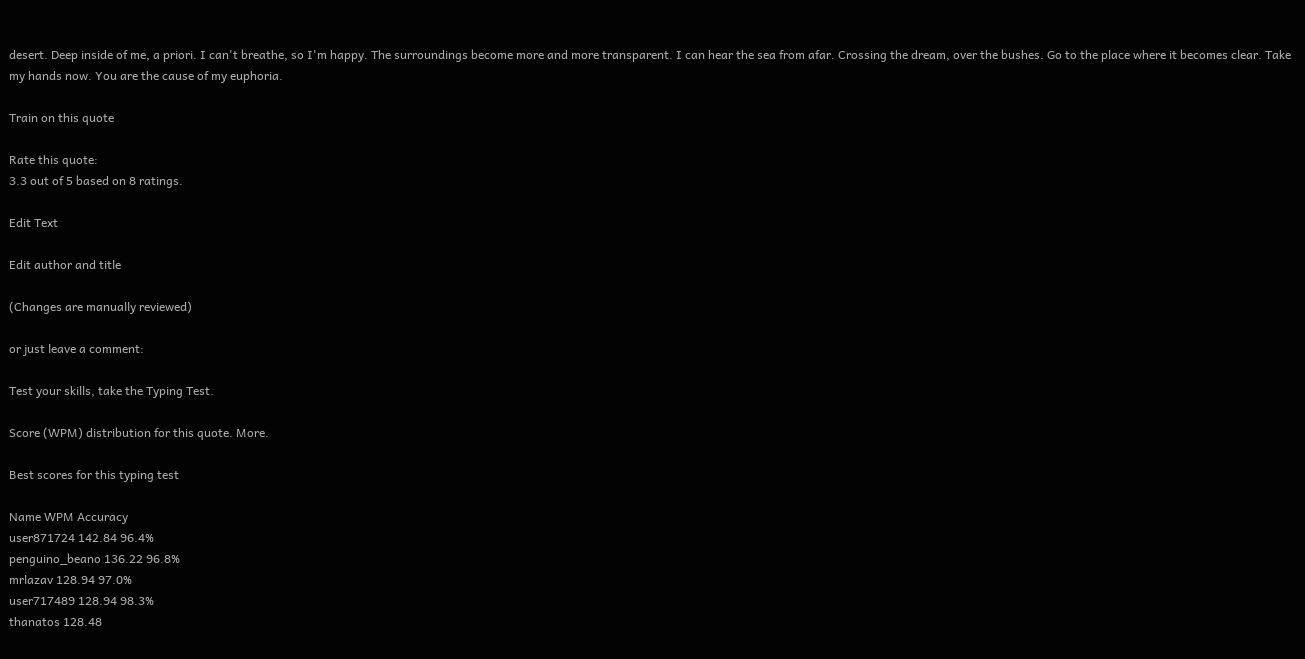desert. Deep inside of me, a priori. I can't breathe, so I'm happy. The surroundings become more and more transparent. I can hear the sea from afar. Crossing the dream, over the bushes. Go to the place where it becomes clear. Take my hands now. You are the cause of my euphoria.

Train on this quote

Rate this quote:
3.3 out of 5 based on 8 ratings.

Edit Text

Edit author and title

(Changes are manually reviewed)

or just leave a comment:

Test your skills, take the Typing Test.

Score (WPM) distribution for this quote. More.

Best scores for this typing test

Name WPM Accuracy
user871724 142.84 96.4%
penguino_beano 136.22 96.8%
mrlazav 128.94 97.0%
user717489 128.94 98.3%
thanatos 128.48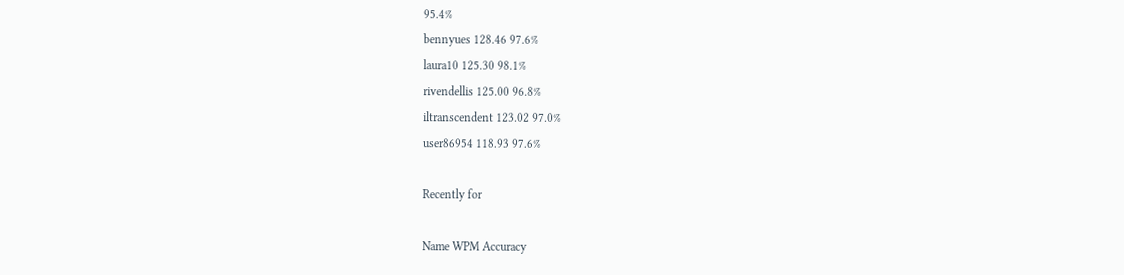95.4%
bennyues 128.46 97.6%
laura10 125.30 98.1%
rivendellis 125.00 96.8%
iltranscendent 123.02 97.0%
user86954 118.93 97.6%

Recently for

Name WPM Accuracy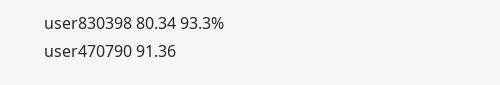user830398 80.34 93.3%
user470790 91.36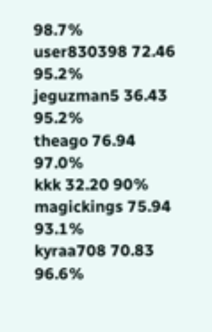98.7%
user830398 72.46 95.2%
jeguzman5 36.43 95.2%
theago 76.94 97.0%
kkk 32.20 90%
magickings 75.94 93.1%
kyraa708 70.83 96.6%